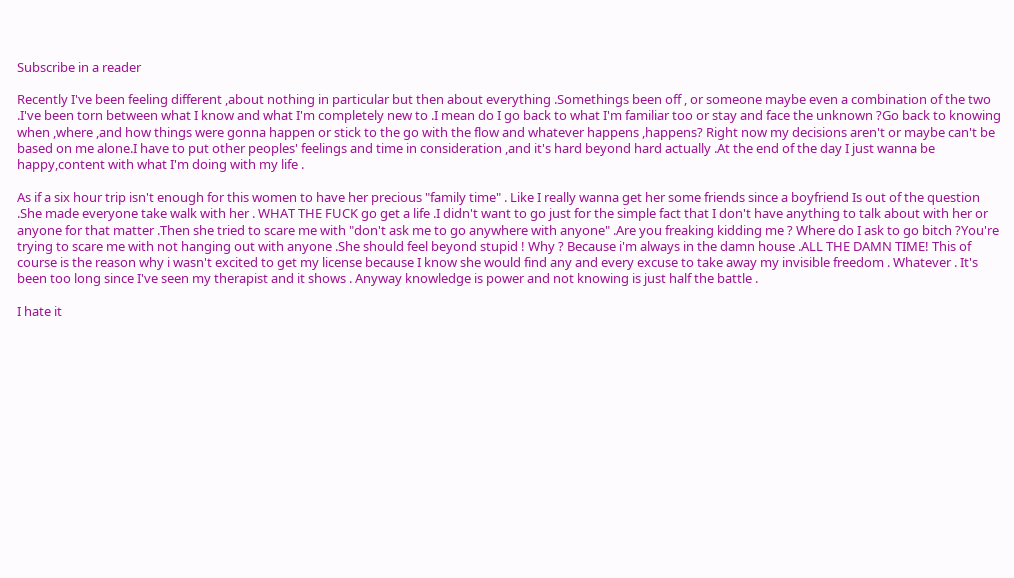Subscribe in a reader

Recently I've been feeling different ,about nothing in particular but then about everything .Somethings been off , or someone maybe even a combination of the two .I've been torn between what I know and what I'm completely new to .I mean do I go back to what I'm familiar too or stay and face the unknown ?Go back to knowing when ,where ,and how things were gonna happen or stick to the go with the flow and whatever happens ,happens? Right now my decisions aren't or maybe can't be based on me alone.I have to put other peoples' feelings and time in consideration ,and it's hard beyond hard actually .At the end of the day I just wanna be happy,content with what I'm doing with my life .

As if a six hour trip isn't enough for this women to have her precious "family time" . Like I really wanna get her some friends since a boyfriend Is out of the question .She made everyone take walk with her . WHAT THE FUCK go get a life .I didn't want to go just for the simple fact that I don't have anything to talk about with her or anyone for that matter .Then she tried to scare me with "don't ask me to go anywhere with anyone" .Are you freaking kidding me ? Where do I ask to go bitch ?You're trying to scare me with not hanging out with anyone .She should feel beyond stupid ! Why ? Because i'm always in the damn house .ALL THE DAMN TIME! This of course is the reason why i wasn't excited to get my license because I know she would find any and every excuse to take away my invisible freedom . Whatever . It's been too long since I've seen my therapist and it shows . Anyway knowledge is power and not knowing is just half the battle .

I hate it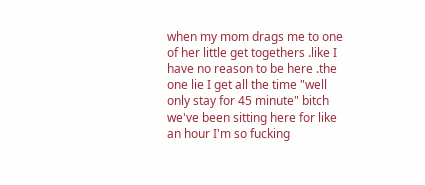when my mom drags me to one of her little get togethers .like I have no reason to be here .the one lie I get all the time "well only stay for 45 minute" bitch we've been sitting here for like an hour I'm so fucking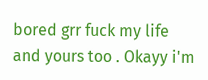bored grr fuck my life and yours too . Okayy i'm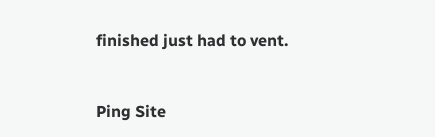finished just had to vent.


Ping Site